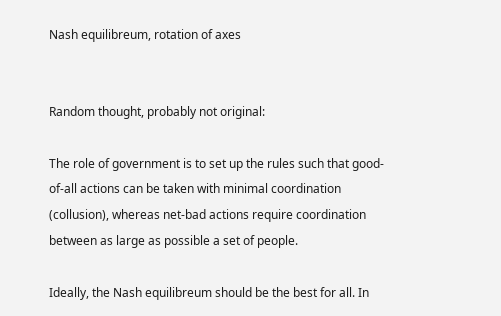Nash equilibreum, rotation of axes


Random thought, probably not original:

The role of government is to set up the rules such that good-of-all actions can be taken with minimal coordination (collusion), whereas net-bad actions require coordination between as large as possible a set of people.

Ideally, the Nash equilibreum should be the best for all. In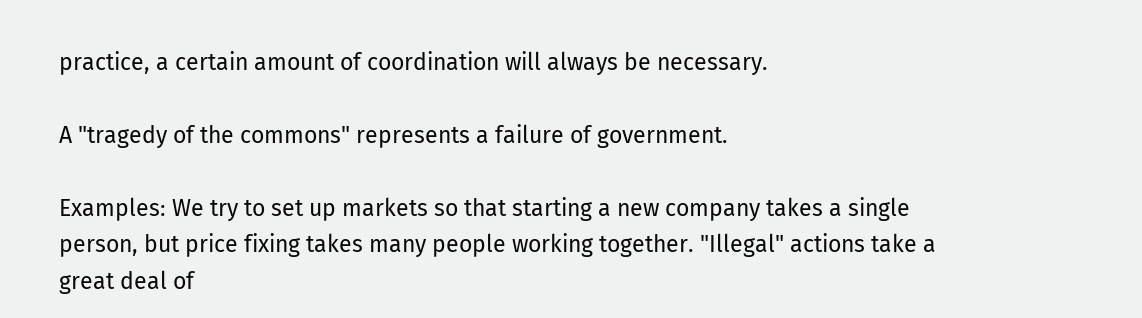practice, a certain amount of coordination will always be necessary.

A "tragedy of the commons" represents a failure of government.

Examples: We try to set up markets so that starting a new company takes a single person, but price fixing takes many people working together. "Illegal" actions take a great deal of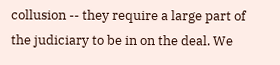collusion -- they require a large part of the judiciary to be in on the deal. We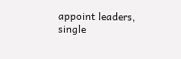appoint leaders, single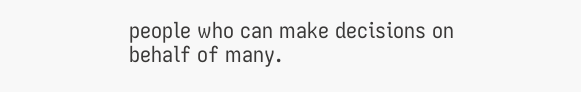people who can make decisions on behalf of many.